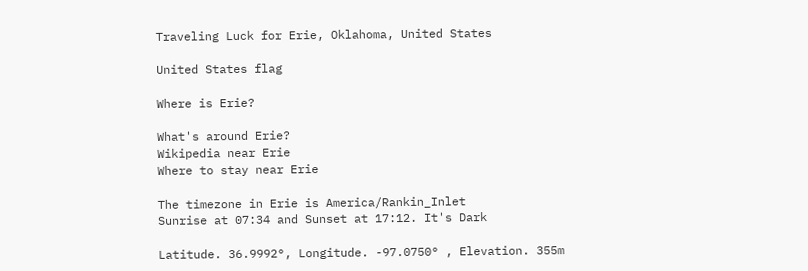Traveling Luck for Erie, Oklahoma, United States

United States flag

Where is Erie?

What's around Erie?
Wikipedia near Erie
Where to stay near Erie

The timezone in Erie is America/Rankin_Inlet
Sunrise at 07:34 and Sunset at 17:12. It's Dark

Latitude. 36.9992°, Longitude. -97.0750° , Elevation. 355m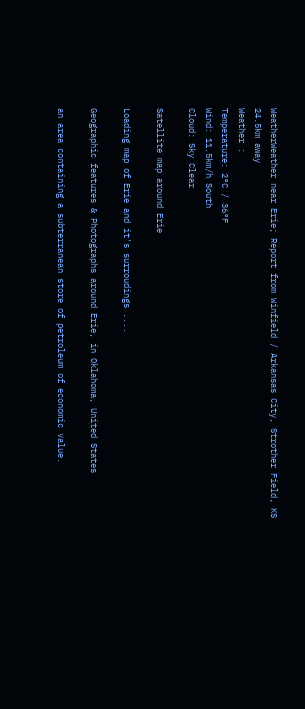WeatherWeather near Erie; Report from Winfield / Arkansas City, Strother Field, KS 24.5km away
Weather :
Temperature: 2°C / 36°F
Wind: 11.5km/h South
Cloud: Sky Clear

Satellite map around Erie

Loading map of Erie and it's surroudings ....

Geographic features & Photographs around Erie, in Oklahoma, United States

an area containing a subterranean store of petroleum of economic value.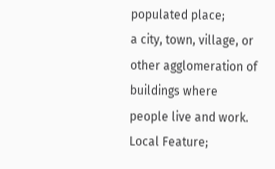populated place;
a city, town, village, or other agglomeration of buildings where people live and work.
Local Feature;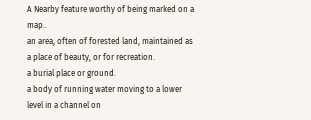A Nearby feature worthy of being marked on a map..
an area, often of forested land, maintained as a place of beauty, or for recreation.
a burial place or ground.
a body of running water moving to a lower level in a channel on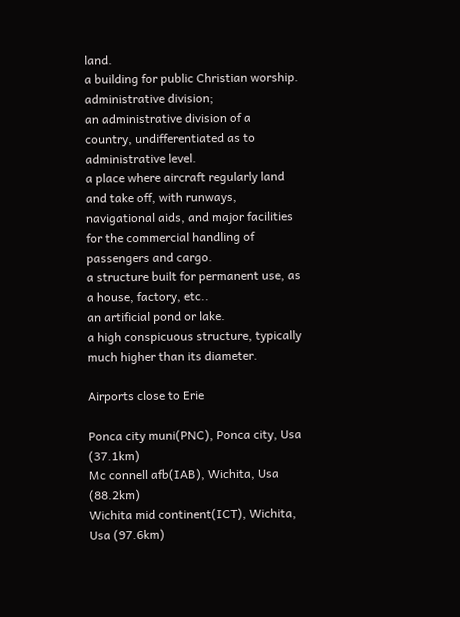land.
a building for public Christian worship.
administrative division;
an administrative division of a country, undifferentiated as to administrative level.
a place where aircraft regularly land and take off, with runways, navigational aids, and major facilities for the commercial handling of passengers and cargo.
a structure built for permanent use, as a house, factory, etc..
an artificial pond or lake.
a high conspicuous structure, typically much higher than its diameter.

Airports close to Erie

Ponca city muni(PNC), Ponca city, Usa (37.1km)
Mc connell afb(IAB), Wichita, Usa (88.2km)
Wichita mid continent(ICT), Wichita, Usa (97.6km)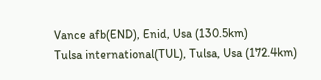Vance afb(END), Enid, Usa (130.5km)
Tulsa international(TUL), Tulsa, Usa (172.4km)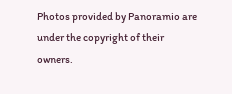Photos provided by Panoramio are under the copyright of their owners.